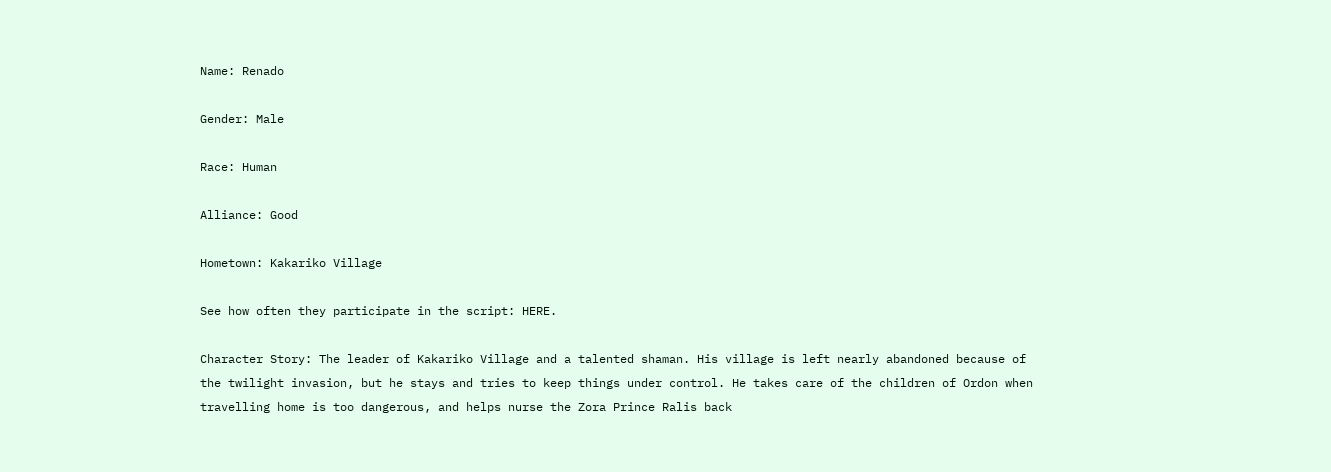Name: Renado

Gender: Male

Race: Human

Alliance: Good

Hometown: Kakariko Village

See how often they participate in the script: HERE.

Character Story: The leader of Kakariko Village and a talented shaman. His village is left nearly abandoned because of the twilight invasion, but he stays and tries to keep things under control. He takes care of the children of Ordon when travelling home is too dangerous, and helps nurse the Zora Prince Ralis back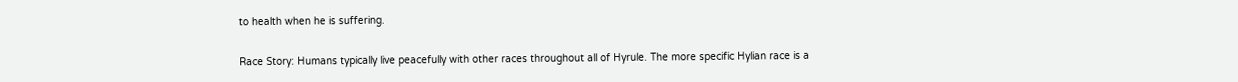to health when he is suffering.

Race Story: Humans typically live peacefully with other races throughout all of Hyrule. The more specific Hylian race is a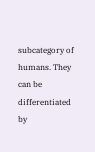subcategory of humans. They can be differentiated by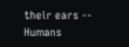their ears -- Humans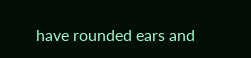have rounded ears and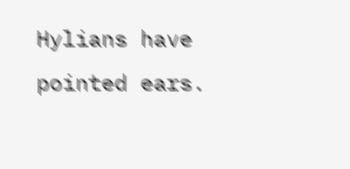Hylians have pointed ears.